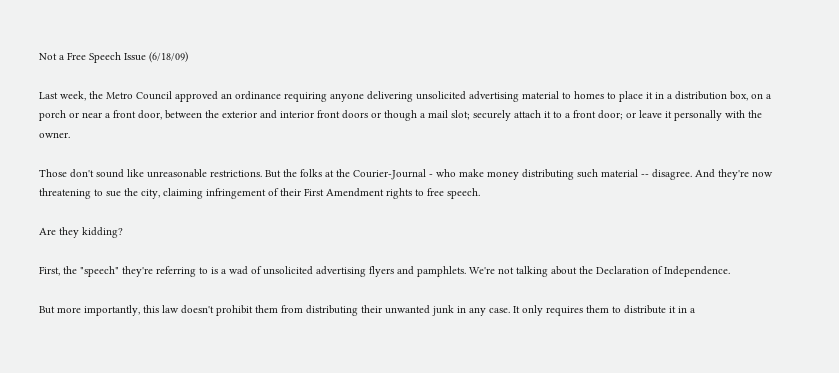Not a Free Speech Issue (6/18/09)

Last week, the Metro Council approved an ordinance requiring anyone delivering unsolicited advertising material to homes to place it in a distribution box, on a porch or near a front door, between the exterior and interior front doors or though a mail slot; securely attach it to a front door; or leave it personally with the owner.

Those don't sound like unreasonable restrictions. But the folks at the Courier-Journal - who make money distributing such material -- disagree. And they're now threatening to sue the city, claiming infringement of their First Amendment rights to free speech.

Are they kidding?

First, the "speech" they're referring to is a wad of unsolicited advertising flyers and pamphlets. We're not talking about the Declaration of Independence.

But more importantly, this law doesn't prohibit them from distributing their unwanted junk in any case. It only requires them to distribute it in a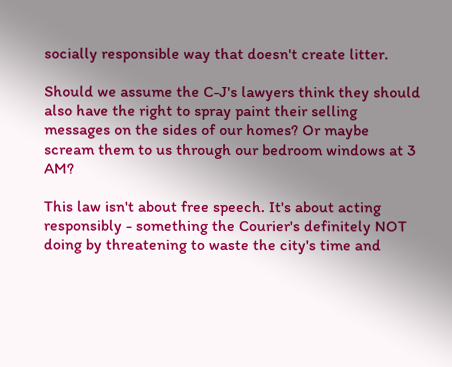socially responsible way that doesn't create litter.

Should we assume the C-J's lawyers think they should also have the right to spray paint their selling messages on the sides of our homes? Or maybe scream them to us through our bedroom windows at 3 AM?

This law isn't about free speech. It's about acting responsibly - something the Courier's definitely NOT doing by threatening to waste the city's time and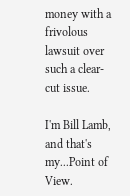money with a frivolous lawsuit over such a clear-cut issue.

I'm Bill Lamb, and that's my...Point of View.